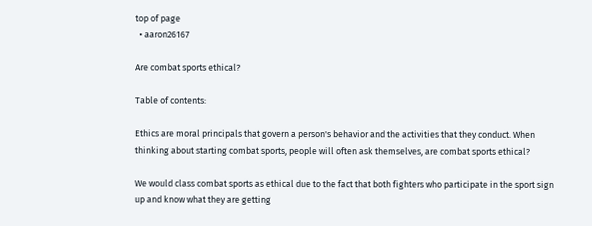top of page
  • aaron26167

Are combat sports ethical?

Table of contents:

Ethics are moral principals that govern a person's behavior and the activities that they conduct. When thinking about starting combat sports, people will often ask themselves, are combat sports ethical?

We would class combat sports as ethical due to the fact that both fighters who participate in the sport sign up and know what they are getting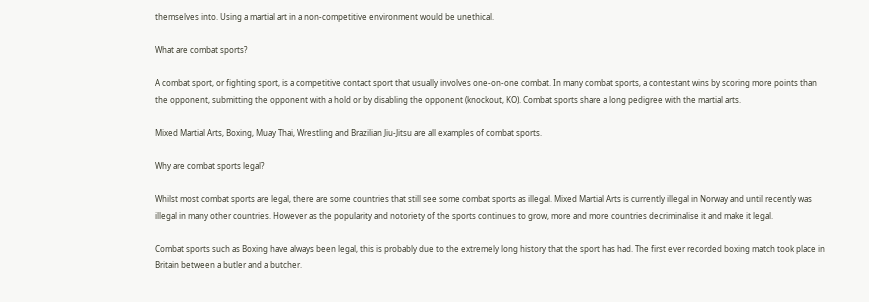themselves into. Using a martial art in a non-competitive environment would be unethical.

What are combat sports?

A combat sport, or fighting sport, is a competitive contact sport that usually involves one-on-one combat. In many combat sports, a contestant wins by scoring more points than the opponent, submitting the opponent with a hold or by disabling the opponent (knockout, KO). Combat sports share a long pedigree with the martial arts.

Mixed Martial Arts, Boxing, Muay Thai, Wrestling and Brazilian Jiu-Jitsu are all examples of combat sports.

Why are combat sports legal?

Whilst most combat sports are legal, there are some countries that still see some combat sports as illegal. Mixed Martial Arts is currently illegal in Norway and until recently was illegal in many other countries. However as the popularity and notoriety of the sports continues to grow, more and more countries decriminalise it and make it legal.

Combat sports such as Boxing have always been legal, this is probably due to the extremely long history that the sport has had. The first ever recorded boxing match took place in Britain between a butler and a butcher.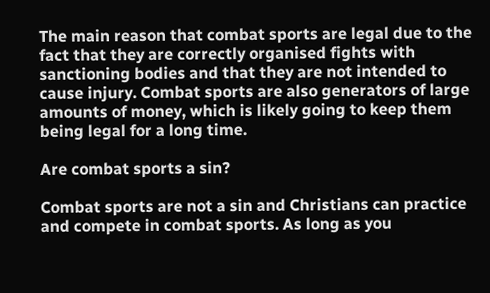The main reason that combat sports are legal due to the fact that they are correctly organised fights with sanctioning bodies and that they are not intended to cause injury. Combat sports are also generators of large amounts of money, which is likely going to keep them being legal for a long time.

Are combat sports a sin?

Combat sports are not a sin and Christians can practice and compete in combat sports. As long as you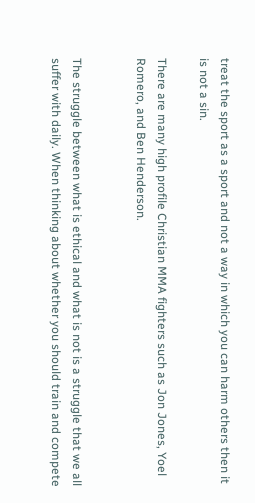treat the sport as a sport and not a way in which you can harm others then it is not a sin.

There are many high profile Christian MMA fighters such as Jon Jones, Yoel Romero, and Ben Henderson.


The struggle between what is ethical and what is not is a struggle that we all suffer with daily. When thinking about whether you should train and compete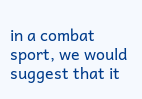in a combat sport, we would suggest that it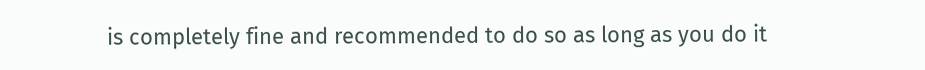is completely fine and recommended to do so as long as you do it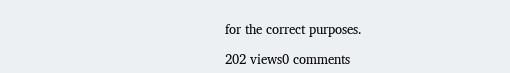for the correct purposes.

202 views0 comments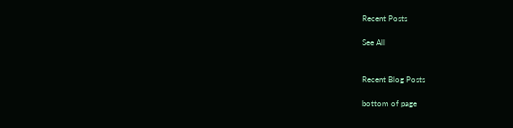Recent Posts

See All


Recent Blog Posts

bottom of page